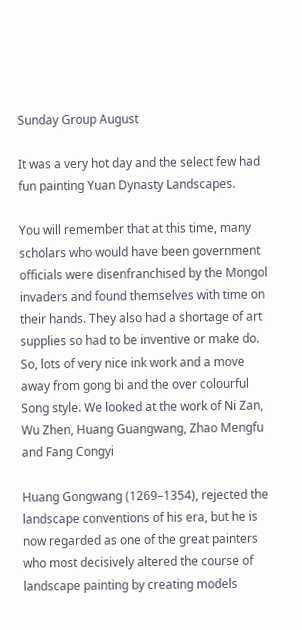Sunday Group August

It was a very hot day and the select few had fun painting Yuan Dynasty Landscapes.

You will remember that at this time, many scholars who would have been government officials were disenfranchised by the Mongol invaders and found themselves with time on their hands. They also had a shortage of art supplies so had to be inventive or make do. So, lots of very nice ink work and a move away from gong bi and the over colourful Song style. We looked at the work of Ni Zan, Wu Zhen, Huang Guangwang, Zhao Mengfu and Fang Congyi

Huang Gongwang (1269–1354), rejected the landscape conventions of his era, but he is now regarded as one of the great painters who most decisively altered the course of landscape painting by creating models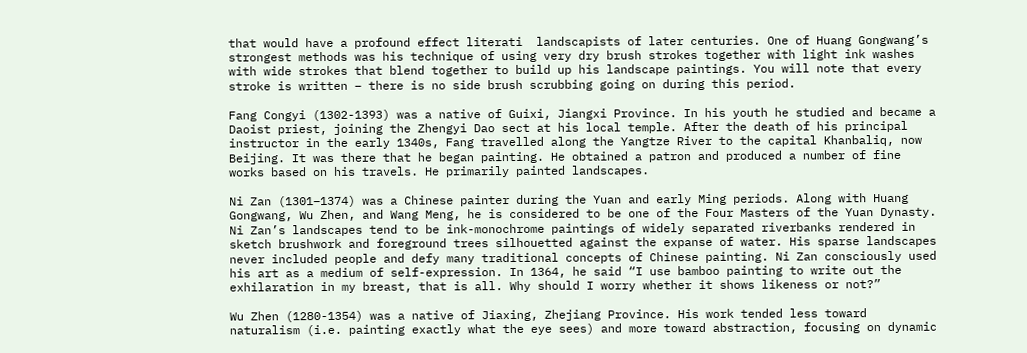that would have a profound effect literati  landscapists of later centuries. One of Huang Gongwang’s strongest methods was his technique of using very dry brush strokes together with light ink washes with wide strokes that blend together to build up his landscape paintings. You will note that every stroke is written – there is no side brush scrubbing going on during this period.

Fang Congyi (1302-1393) was a native of Guixi, Jiangxi Province. In his youth he studied and became a Daoist priest, joining the Zhengyi Dao sect at his local temple. After the death of his principal instructor in the early 1340s, Fang travelled along the Yangtze River to the capital Khanbaliq, now Beijing. It was there that he began painting. He obtained a patron and produced a number of fine works based on his travels. He primarily painted landscapes.

Ni Zan (1301–1374) was a Chinese painter during the Yuan and early Ming periods. Along with Huang Gongwang, Wu Zhen, and Wang Meng, he is considered to be one of the Four Masters of the Yuan Dynasty. Ni Zan’s landscapes tend to be ink-monochrome paintings of widely separated riverbanks rendered in sketch brushwork and foreground trees silhouetted against the expanse of water. His sparse landscapes never included people and defy many traditional concepts of Chinese painting. Ni Zan consciously used his art as a medium of self-expression. In 1364, he said “I use bamboo painting to write out the exhilaration in my breast, that is all. Why should I worry whether it shows likeness or not?”

Wu Zhen (1280-1354) was a native of Jiaxing, Zhejiang Province. His work tended less toward naturalism (i.e. painting exactly what the eye sees) and more toward abstraction, focusing on dynamic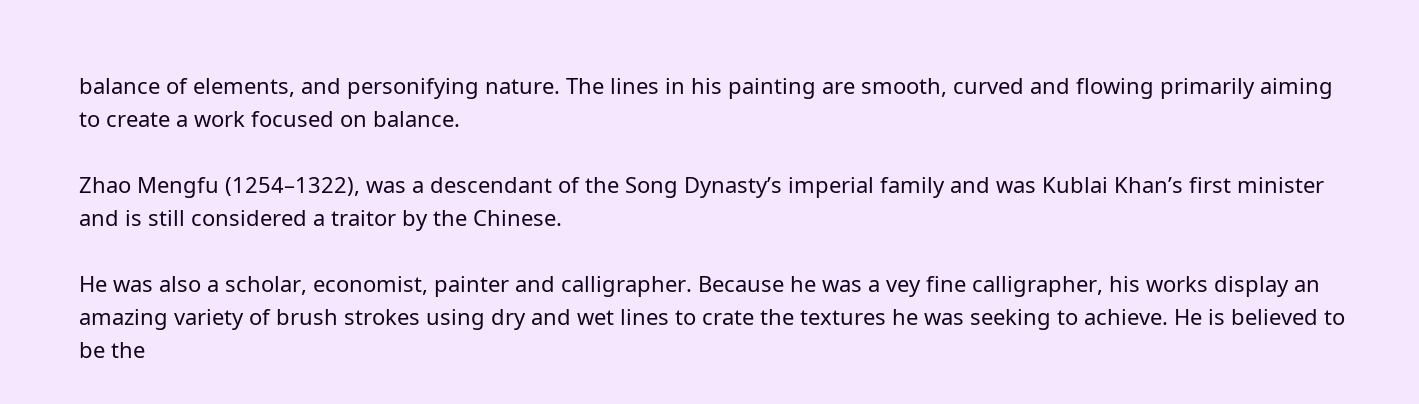balance of elements, and personifying nature. The lines in his painting are smooth, curved and flowing primarily aiming to create a work focused on balance.

Zhao Mengfu (1254–1322), was a descendant of the Song Dynasty’s imperial family and was Kublai Khan’s first minister and is still considered a traitor by the Chinese.

He was also a scholar, economist, painter and calligrapher. Because he was a vey fine calligrapher, his works display an amazing variety of brush strokes using dry and wet lines to crate the textures he was seeking to achieve. He is believed to be the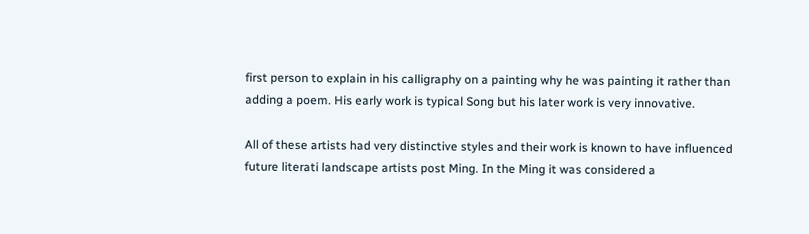first person to explain in his calligraphy on a painting why he was painting it rather than adding a poem. His early work is typical Song but his later work is very innovative.

All of these artists had very distinctive styles and their work is known to have influenced future literati landscape artists post Ming. In the Ming it was considered a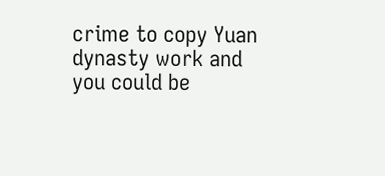crime to copy Yuan dynasty work and you could be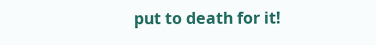put to death for it!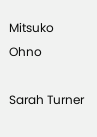Mitsuko Ohno

Sarah Turner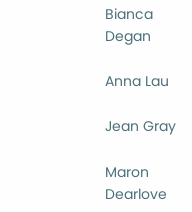Bianca Degan

Anna Lau

Jean Gray

Maron Dearlove